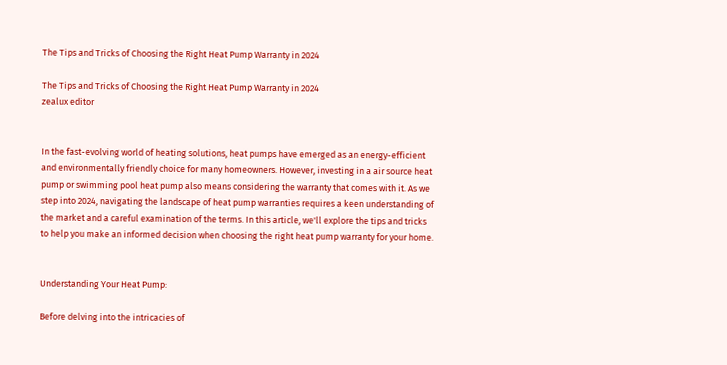The Tips and Tricks of Choosing the Right Heat Pump Warranty in 2024

The Tips and Tricks of Choosing the Right Heat Pump Warranty in 2024
zealux editor


In the fast-evolving world of heating solutions, heat pumps have emerged as an energy-efficient and environmentally friendly choice for many homeowners. However, investing in a air source heat pump or swimming pool heat pump also means considering the warranty that comes with it. As we step into 2024, navigating the landscape of heat pump warranties requires a keen understanding of the market and a careful examination of the terms. In this article, we'll explore the tips and tricks to help you make an informed decision when choosing the right heat pump warranty for your home.


Understanding Your Heat Pump:

Before delving into the intricacies of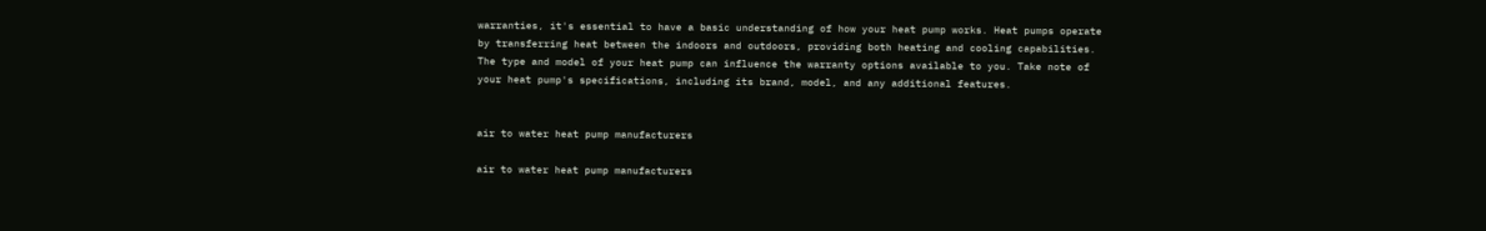warranties, it's essential to have a basic understanding of how your heat pump works. Heat pumps operate by transferring heat between the indoors and outdoors, providing both heating and cooling capabilities. The type and model of your heat pump can influence the warranty options available to you. Take note of your heat pump's specifications, including its brand, model, and any additional features.


air to water heat pump manufacturers

air to water heat pump manufacturers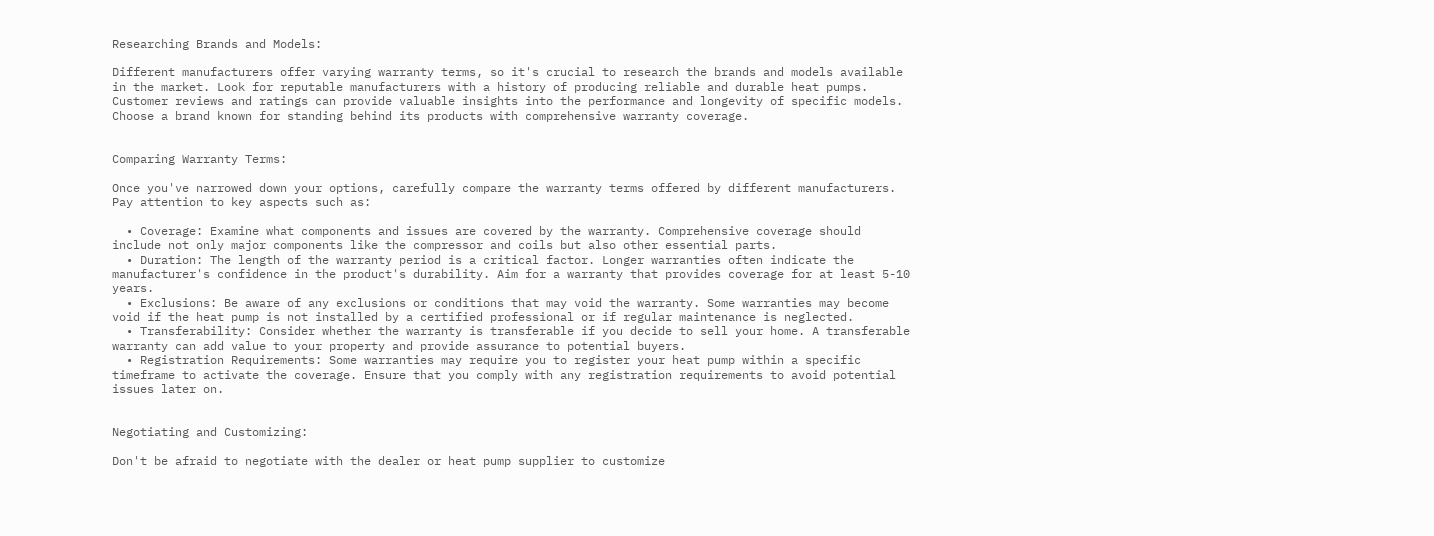Researching Brands and Models:

Different manufacturers offer varying warranty terms, so it's crucial to research the brands and models available in the market. Look for reputable manufacturers with a history of producing reliable and durable heat pumps. Customer reviews and ratings can provide valuable insights into the performance and longevity of specific models. Choose a brand known for standing behind its products with comprehensive warranty coverage.


Comparing Warranty Terms:

Once you've narrowed down your options, carefully compare the warranty terms offered by different manufacturers. Pay attention to key aspects such as:

  • Coverage: Examine what components and issues are covered by the warranty. Comprehensive coverage should include not only major components like the compressor and coils but also other essential parts.
  • Duration: The length of the warranty period is a critical factor. Longer warranties often indicate the manufacturer's confidence in the product's durability. Aim for a warranty that provides coverage for at least 5-10 years.
  • Exclusions: Be aware of any exclusions or conditions that may void the warranty. Some warranties may become void if the heat pump is not installed by a certified professional or if regular maintenance is neglected.
  • Transferability: Consider whether the warranty is transferable if you decide to sell your home. A transferable warranty can add value to your property and provide assurance to potential buyers.
  • Registration Requirements: Some warranties may require you to register your heat pump within a specific timeframe to activate the coverage. Ensure that you comply with any registration requirements to avoid potential issues later on.


Negotiating and Customizing:

Don't be afraid to negotiate with the dealer or heat pump supplier to customize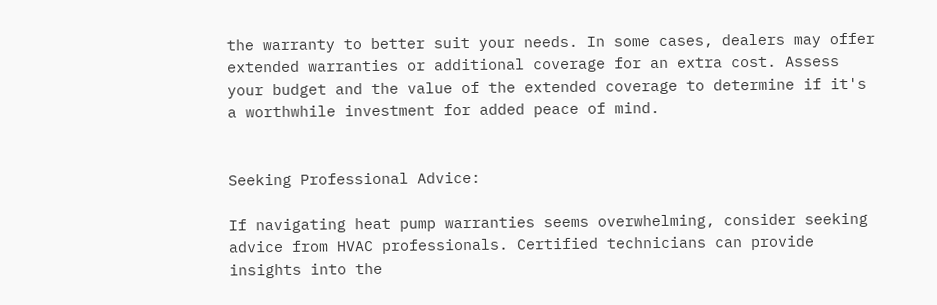the warranty to better suit your needs. In some cases, dealers may offer extended warranties or additional coverage for an extra cost. Assess your budget and the value of the extended coverage to determine if it's a worthwhile investment for added peace of mind.


Seeking Professional Advice:

If navigating heat pump warranties seems overwhelming, consider seeking advice from HVAC professionals. Certified technicians can provide insights into the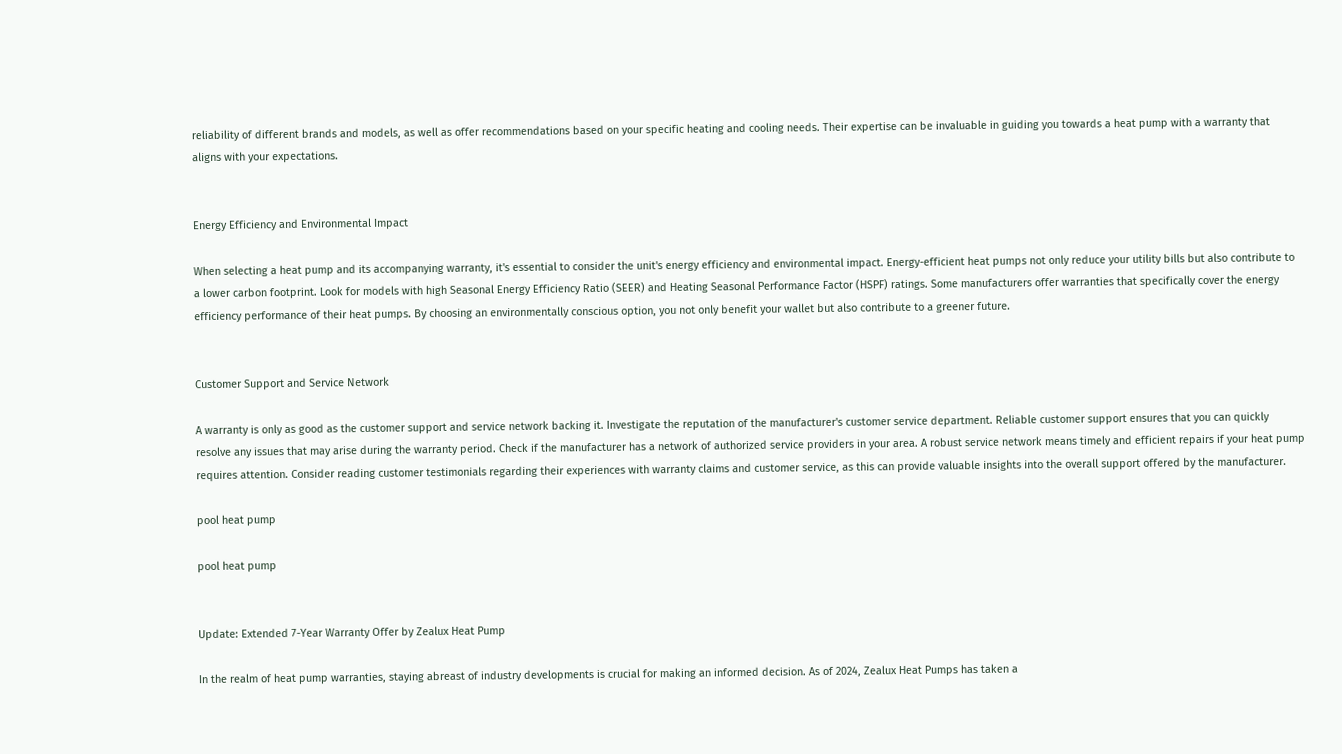reliability of different brands and models, as well as offer recommendations based on your specific heating and cooling needs. Their expertise can be invaluable in guiding you towards a heat pump with a warranty that aligns with your expectations.


Energy Efficiency and Environmental Impact

When selecting a heat pump and its accompanying warranty, it's essential to consider the unit's energy efficiency and environmental impact. Energy-efficient heat pumps not only reduce your utility bills but also contribute to a lower carbon footprint. Look for models with high Seasonal Energy Efficiency Ratio (SEER) and Heating Seasonal Performance Factor (HSPF) ratings. Some manufacturers offer warranties that specifically cover the energy efficiency performance of their heat pumps. By choosing an environmentally conscious option, you not only benefit your wallet but also contribute to a greener future.


Customer Support and Service Network

A warranty is only as good as the customer support and service network backing it. Investigate the reputation of the manufacturer's customer service department. Reliable customer support ensures that you can quickly resolve any issues that may arise during the warranty period. Check if the manufacturer has a network of authorized service providers in your area. A robust service network means timely and efficient repairs if your heat pump requires attention. Consider reading customer testimonials regarding their experiences with warranty claims and customer service, as this can provide valuable insights into the overall support offered by the manufacturer.

pool heat pump

pool heat pump


Update: Extended 7-Year Warranty Offer by Zealux Heat Pump

In the realm of heat pump warranties, staying abreast of industry developments is crucial for making an informed decision. As of 2024, Zealux Heat Pumps has taken a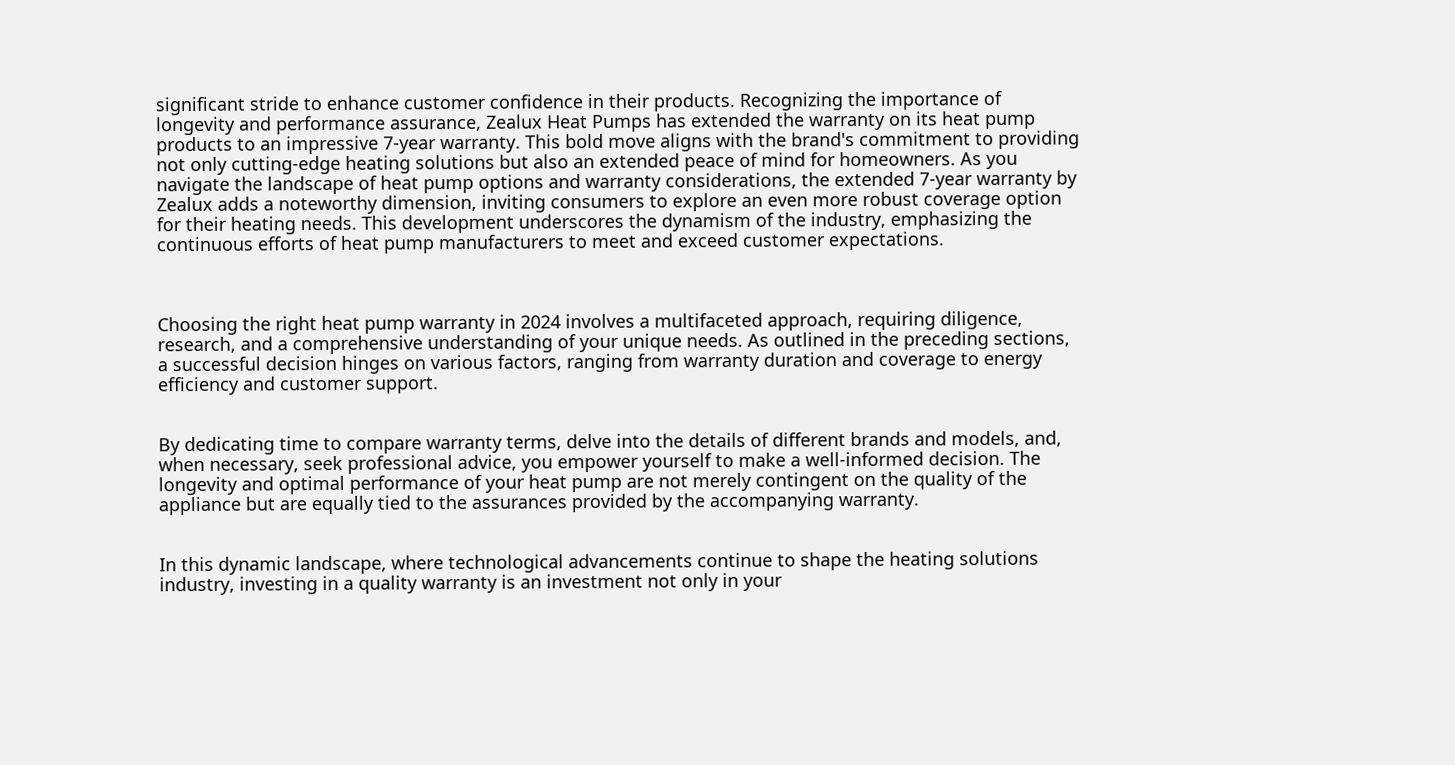significant stride to enhance customer confidence in their products. Recognizing the importance of longevity and performance assurance, Zealux Heat Pumps has extended the warranty on its heat pump products to an impressive 7-year warranty. This bold move aligns with the brand's commitment to providing not only cutting-edge heating solutions but also an extended peace of mind for homeowners. As you navigate the landscape of heat pump options and warranty considerations, the extended 7-year warranty by Zealux adds a noteworthy dimension, inviting consumers to explore an even more robust coverage option for their heating needs. This development underscores the dynamism of the industry, emphasizing the continuous efforts of heat pump manufacturers to meet and exceed customer expectations.



Choosing the right heat pump warranty in 2024 involves a multifaceted approach, requiring diligence, research, and a comprehensive understanding of your unique needs. As outlined in the preceding sections, a successful decision hinges on various factors, ranging from warranty duration and coverage to energy efficiency and customer support.


By dedicating time to compare warranty terms, delve into the details of different brands and models, and, when necessary, seek professional advice, you empower yourself to make a well-informed decision. The longevity and optimal performance of your heat pump are not merely contingent on the quality of the appliance but are equally tied to the assurances provided by the accompanying warranty.


In this dynamic landscape, where technological advancements continue to shape the heating solutions industry, investing in a quality warranty is an investment not only in your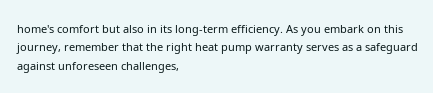home's comfort but also in its long-term efficiency. As you embark on this journey, remember that the right heat pump warranty serves as a safeguard against unforeseen challenges,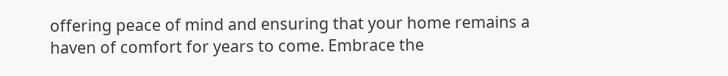offering peace of mind and ensuring that your home remains a haven of comfort for years to come. Embrace the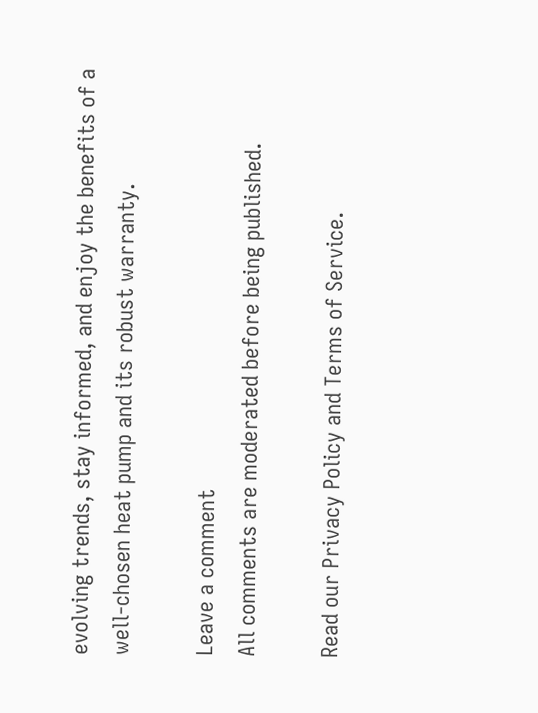evolving trends, stay informed, and enjoy the benefits of a well-chosen heat pump and its robust warranty.

Leave a comment
All comments are moderated before being published.

Read our Privacy Policy and Terms of Service.